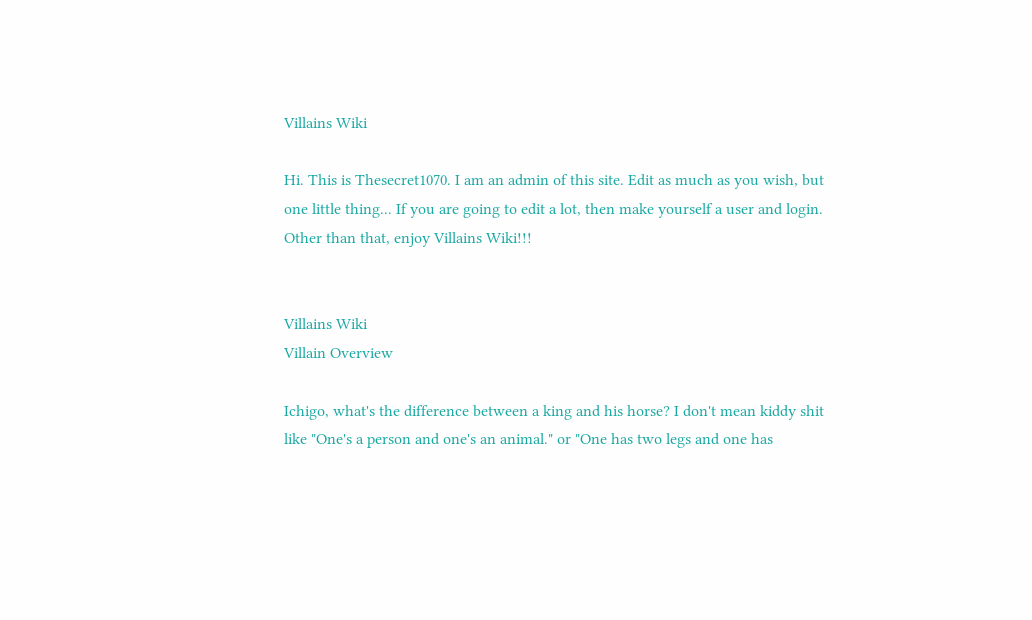Villains Wiki

Hi. This is Thesecret1070. I am an admin of this site. Edit as much as you wish, but one little thing... If you are going to edit a lot, then make yourself a user and login. Other than that, enjoy Villains Wiki!!!


Villains Wiki
Villain Overview

Ichigo, what's the difference between a king and his horse? I don't mean kiddy shit like "One's a person and one's an animal." or "One has two legs and one has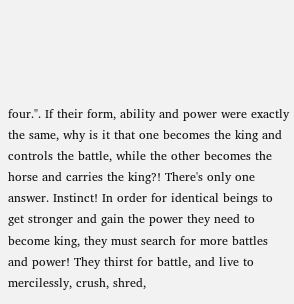four.". If their form, ability and power were exactly the same, why is it that one becomes the king and controls the battle, while the other becomes the horse and carries the king?! There's only one answer. Instinct! In order for identical beings to get stronger and gain the power they need to become king, they must search for more battles and power! They thirst for battle, and live to mercilessly, crush, shred,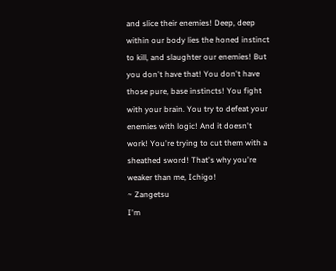and slice their enemies! Deep, deep within our body lies the honed instinct to kill, and slaughter our enemies! But you don't have that! You don't have those pure, base instincts! You fight with your brain. You try to defeat your enemies with logic! And it doesn't work! You're trying to cut them with a sheathed sword! That's why you're weaker than me, Ichigo!
~ Zangetsu
I'm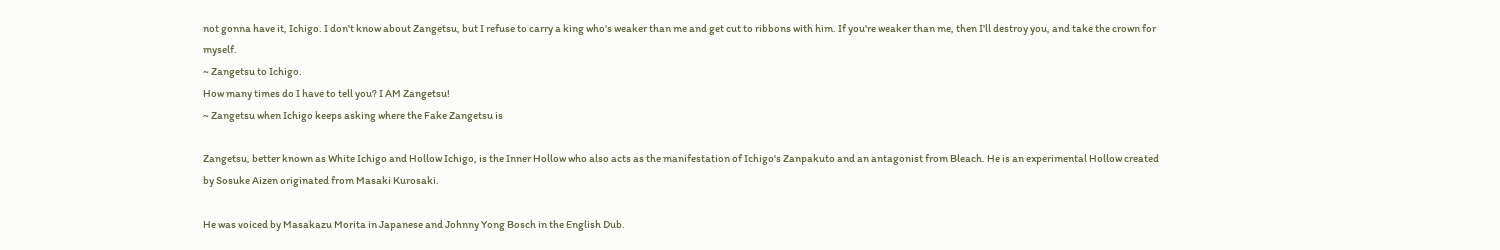not gonna have it, Ichigo. I don't know about Zangetsu, but I refuse to carry a king who's weaker than me and get cut to ribbons with him. If you're weaker than me, then I'll destroy you, and take the crown for myself.
~ Zangetsu to Ichigo.
How many times do I have to tell you? I AM Zangetsu!
~ Zangetsu when Ichigo keeps asking where the Fake Zangetsu is

Zangetsu, better known as White Ichigo and Hollow Ichigo, is the Inner Hollow who also acts as the manifestation of Ichigo's Zanpakuto and an antagonist from Bleach. He is an experimental Hollow created by Sosuke Aizen originated from Masaki Kurosaki.

He was voiced by Masakazu Morita in Japanese and Johnny Yong Bosch in the English Dub.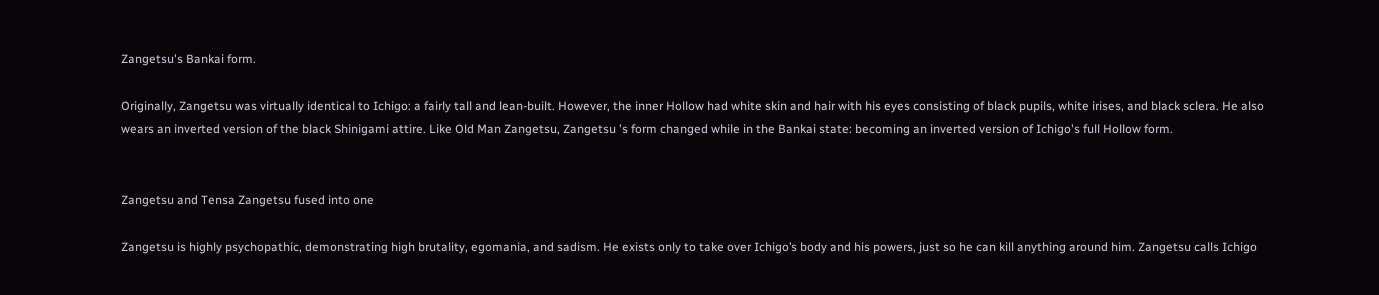Zangetsu's Bankai form.

Originally, Zangetsu was virtually identical to Ichigo: a fairly tall and lean-built. However, the inner Hollow had white skin and hair with his eyes consisting of black pupils, white irises, and black sclera. He also wears an inverted version of the black Shinigami attire. Like Old Man Zangetsu, Zangetsu 's form changed while in the Bankai state: becoming an inverted version of Ichigo's full Hollow form.


Zangetsu and Tensa Zangetsu fused into one

Zangetsu is highly psychopathic, demonstrating high brutality, egomania, and sadism. He exists only to take over Ichigo’s body and his powers, just so he can kill anything around him. Zangetsu calls Ichigo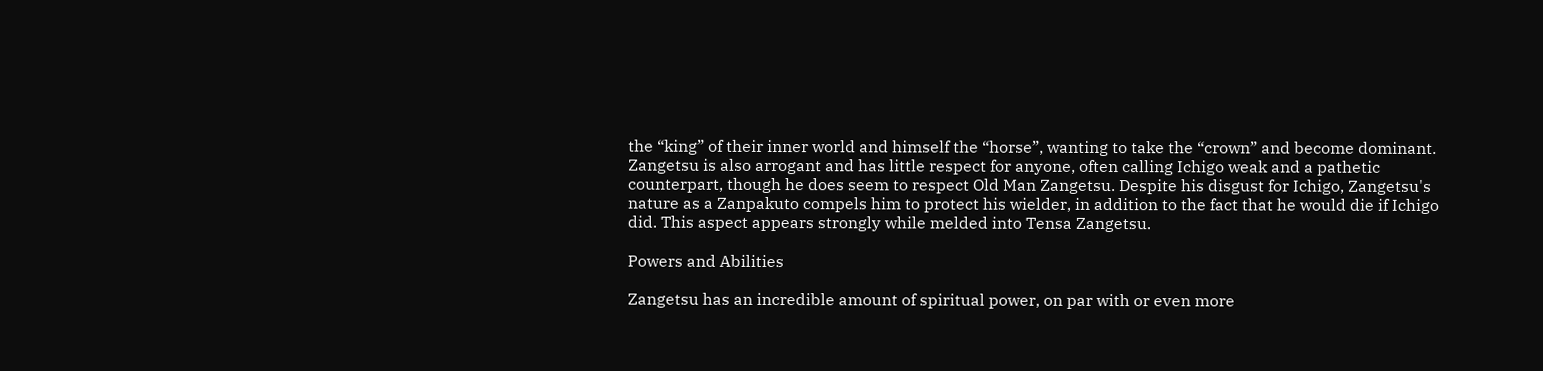the “king” of their inner world and himself the “horse”, wanting to take the “crown” and become dominant. Zangetsu is also arrogant and has little respect for anyone, often calling Ichigo weak and a pathetic counterpart, though he does seem to respect Old Man Zangetsu. Despite his disgust for Ichigo, Zangetsu's nature as a Zanpakuto compels him to protect his wielder, in addition to the fact that he would die if Ichigo did. This aspect appears strongly while melded into Tensa Zangetsu.

Powers and Abilities

Zangetsu has an incredible amount of spiritual power, on par with or even more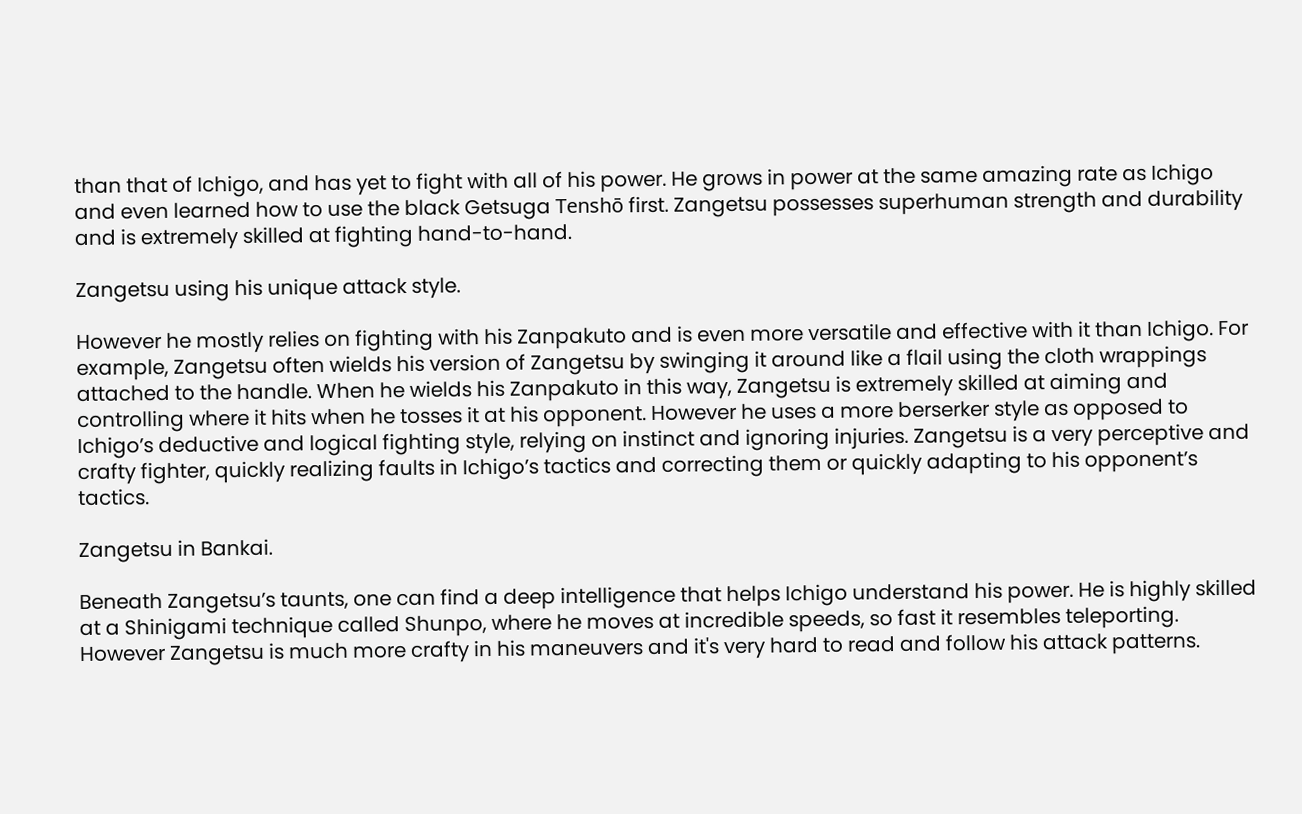than that of Ichigo, and has yet to fight with all of his power. He grows in power at the same amazing rate as Ichigo and even learned how to use the black Getsuga Tenshō first. Zangetsu possesses superhuman strength and durability and is extremely skilled at fighting hand-to-hand.

Zangetsu using his unique attack style.

However he mostly relies on fighting with his Zanpakuto and is even more versatile and effective with it than Ichigo. For example, Zangetsu often wields his version of Zangetsu by swinging it around like a flail using the cloth wrappings attached to the handle. When he wields his Zanpakuto in this way, Zangetsu is extremely skilled at aiming and controlling where it hits when he tosses it at his opponent. However he uses a more berserker style as opposed to Ichigo’s deductive and logical fighting style, relying on instinct and ignoring injuries. Zangetsu is a very perceptive and crafty fighter, quickly realizing faults in Ichigo’s tactics and correcting them or quickly adapting to his opponent’s tactics.

Zangetsu in Bankai.

Beneath Zangetsu’s taunts, one can find a deep intelligence that helps Ichigo understand his power. He is highly skilled at a Shinigami technique called Shunpo, where he moves at incredible speeds, so fast it resembles teleporting. However Zangetsu is much more crafty in his maneuvers and it's very hard to read and follow his attack patterns.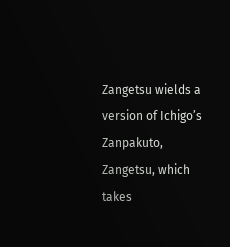Zangetsu wields a version of Ichigo’s Zanpakuto, Zangetsu, which takes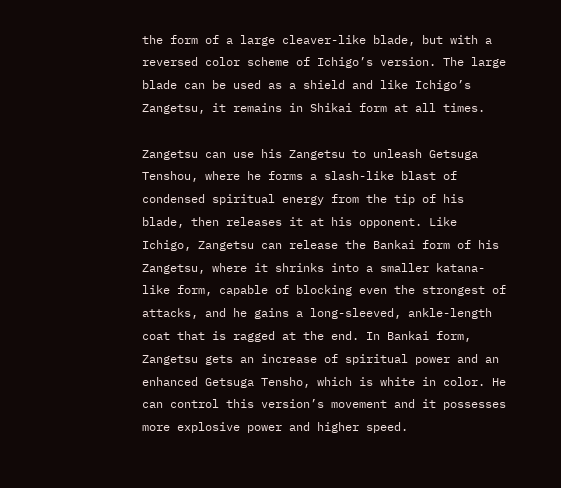the form of a large cleaver-like blade, but with a reversed color scheme of Ichigo’s version. The large blade can be used as a shield and like Ichigo’s Zangetsu, it remains in Shikai form at all times.

Zangetsu can use his Zangetsu to unleash Getsuga Tenshou, where he forms a slash-like blast of condensed spiritual energy from the tip of his blade, then releases it at his opponent. Like Ichigo, Zangetsu can release the Bankai form of his Zangetsu, where it shrinks into a smaller katana-like form, capable of blocking even the strongest of attacks, and he gains a long-sleeved, ankle-length coat that is ragged at the end. In Bankai form, Zangetsu gets an increase of spiritual power and an enhanced Getsuga Tensho, which is white in color. He can control this version’s movement and it possesses more explosive power and higher speed.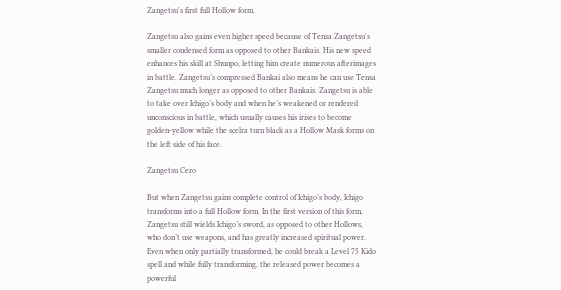Zangetsu's first full Hollow form.

Zangetsu also gains even higher speed because of Tensa Zangetsu's smaller condensed form as opposed to other Bankais. His new speed enhances his skill at Shunpo, letting him create numerous afterimages in battle. Zangetsu’s compressed Bankai also means he can use Tensa Zangetsu much longer as opposed to other Bankais. Zangetsu is able to take over Ichigo’s body and when he’s weakened or rendered unconscious in battle, which usually causes his irises to become golden-yellow while the scelra turn black as a Hollow Mask forms on the left side of his face.

Zangetsu Cero

But when Zangetsu gains complete control of Ichigo’s body, Ichigo transforms into a full Hollow form. In the first version of this form, Zangetsu still wields Ichigo’s sword, as opposed to other Hollows, who don’t use weapons, and has greatly increased spiritual power. Even when only partially transformed, he could break a Level 75 Kido spell and while fully transforming, the released power becomes a powerful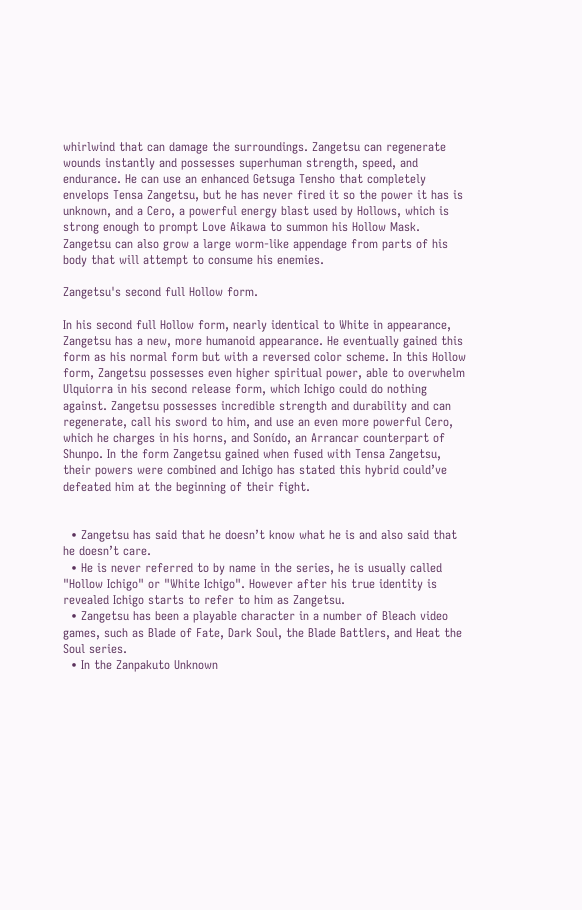whirlwind that can damage the surroundings. Zangetsu can regenerate wounds instantly and possesses superhuman strength, speed, and endurance. He can use an enhanced Getsuga Tensho that completely envelops Tensa Zangetsu, but he has never fired it so the power it has is unknown, and a Cero, a powerful energy blast used by Hollows, which is strong enough to prompt Love Aikawa to summon his Hollow Mask. Zangetsu can also grow a large worm-like appendage from parts of his body that will attempt to consume his enemies.

Zangetsu's second full Hollow form.

In his second full Hollow form, nearly identical to White in appearance, Zangetsu has a new, more humanoid appearance. He eventually gained this form as his normal form but with a reversed color scheme. In this Hollow form, Zangetsu possesses even higher spiritual power, able to overwhelm Ulquiorra in his second release form, which Ichigo could do nothing against. Zangetsu possesses incredible strength and durability and can regenerate, call his sword to him, and use an even more powerful Cero, which he charges in his horns, and Sonído, an Arrancar counterpart of Shunpo. In the form Zangetsu gained when fused with Tensa Zangetsu, their powers were combined and Ichigo has stated this hybrid could’ve defeated him at the beginning of their fight.


  • Zangetsu has said that he doesn’t know what he is and also said that he doesn’t care.
  • He is never referred to by name in the series, he is usually called "Hollow Ichigo" or "White Ichigo". However after his true identity is revealed Ichigo starts to refer to him as Zangetsu.
  • Zangetsu has been a playable character in a number of Bleach video games, such as Blade of Fate, Dark Soul, the Blade Battlers, and Heat the Soul series.
  • In the Zanpakuto Unknown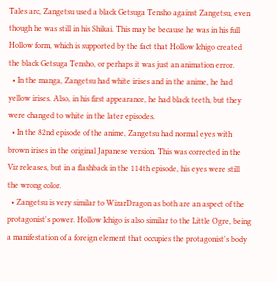Tales arc, Zangetsu used a black Getsuga Tensho against Zangetsu, even though he was still in his Shikai. This may be because he was in his full Hollow form, which is supported by the fact that Hollow Ichigo created the black Getsuga Tensho, or perhaps it was just an animation error.
  • In the manga, Zangetsu had white irises and in the anime, he had yellow irises. Also, in his first appearance, he had black teeth, but they were changed to white in the later episodes.
  • In the 82nd episode of the anime, Zangetsu had normal eyes with brown irises in the original Japanese version. This was corrected in the Viz releases, but in a flashback in the 114th episode, his eyes were still the wrong color.
  • Zangetsu is very similar to WizarDragon as both are an aspect of the protagonist's power. Hollow Ichigo is also similar to the Little Ogre, being a manifestation of a foreign element that occupies the protagonist's body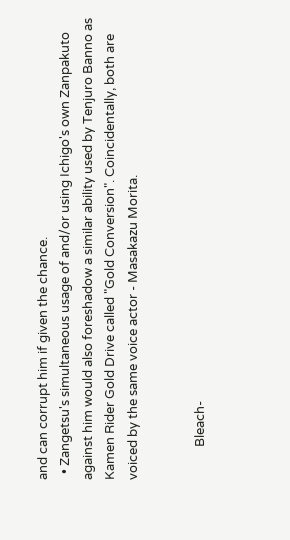and can corrupt him if given the chance.
  • Zangetsu's simultaneous usage of and/or using Ichigo's own Zanpakuto against him would also foreshadow a similar ability used by Tenjuro Banno as Kamen Rider Gold Drive called "Gold Conversion". Coincidentally, both are voiced by the same voice actor - Masakazu Morita.


           Bleach-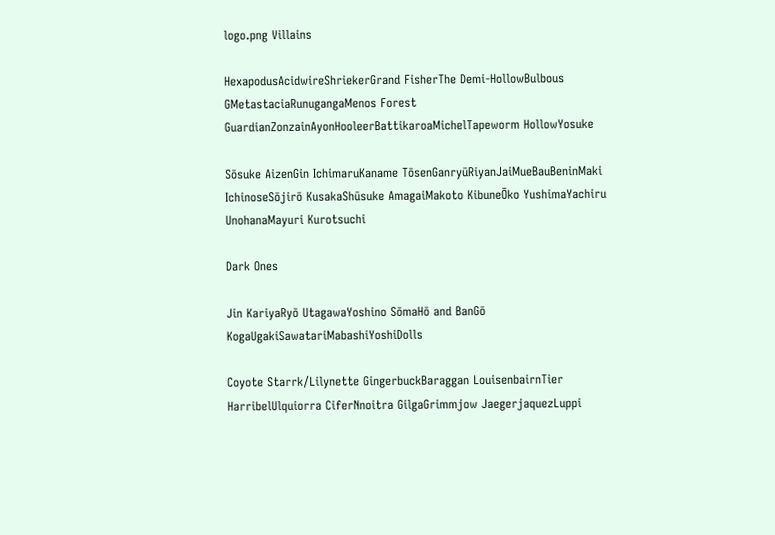logo.png Villains

HexapodusAcidwireShriekerGrand FisherThe Demi-HollowBulbous GMetastaciaRunugangaMenos Forest GuardianZonzainAyonHooleerBattikaroaMichelTapeworm HollowYosuke

Sōsuke AizenGin IchimaruKaname TōsenGanryūRiyanJaiMueBauBeninMaki IchinoseSōjirō KusakaShūsuke AmagaiMakoto KibuneŌko YushimaYachiru UnohanaMayuri Kurotsuchi

Dark Ones

Jin KariyaRyō UtagawaYoshino SōmaHō and BanGō KogaUgakiSawatariMabashiYoshiDolls

Coyote Starrk/Lilynette GingerbuckBaraggan LouisenbairnTier HarribelUlquiorra CiferNnoitra GilgaGrimmjow JaegerjaquezLuppi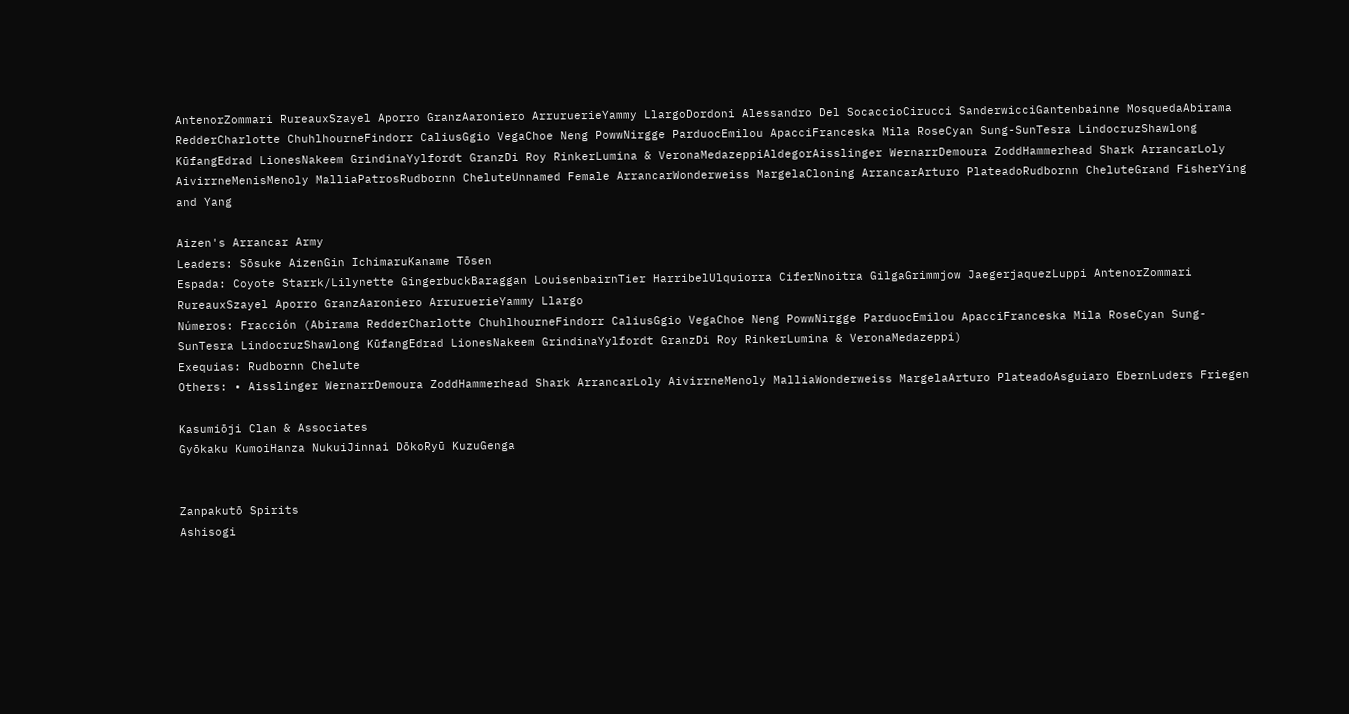AntenorZommari RureauxSzayel Aporro GranzAaroniero ArruruerieYammy LlargoDordoni Alessandro Del SocaccioCirucci SanderwicciGantenbainne MosquedaAbirama RedderCharlotte ChuhlhourneFindorr CaliusGgio VegaChoe Neng PowwNirgge ParduocEmilou ApacciFranceska Mila RoseCyan Sung-SunTesra LindocruzShawlong KūfangEdrad LionesNakeem GrindinaYylfordt GranzDi Roy RinkerLumina & VeronaMedazeppiAldegorAisslinger WernarrDemoura ZoddHammerhead Shark ArrancarLoly AivirrneMenisMenoly MalliaPatrosRudbornn CheluteUnnamed Female ArrancarWonderweiss MargelaCloning ArrancarArturo PlateadoRudbornn CheluteGrand FisherYing and Yang

Aizen's Arrancar Army
Leaders: Sōsuke AizenGin IchimaruKaname Tōsen
Espada: Coyote Starrk/Lilynette GingerbuckBaraggan LouisenbairnTier HarribelUlquiorra CiferNnoitra GilgaGrimmjow JaegerjaquezLuppi AntenorZommari RureauxSzayel Aporro GranzAaroniero ArruruerieYammy Llargo
Números: Fracción (Abirama RedderCharlotte ChuhlhourneFindorr CaliusGgio VegaChoe Neng PowwNirgge ParduocEmilou ApacciFranceska Mila RoseCyan Sung-SunTesra LindocruzShawlong KūfangEdrad LionesNakeem GrindinaYylfordt GranzDi Roy RinkerLumina & VeronaMedazeppi)
Exequias: Rudbornn Chelute
Others: • Aisslinger WernarrDemoura ZoddHammerhead Shark ArrancarLoly AivirrneMenoly MalliaWonderweiss MargelaArturo PlateadoAsguiaro EbernLuders Friegen

Kasumiōji Clan & Associates
Gyōkaku KumoiHanza NukuiJinnai DōkoRyū KuzuGenga


Zanpakutō Spirits
Ashisogi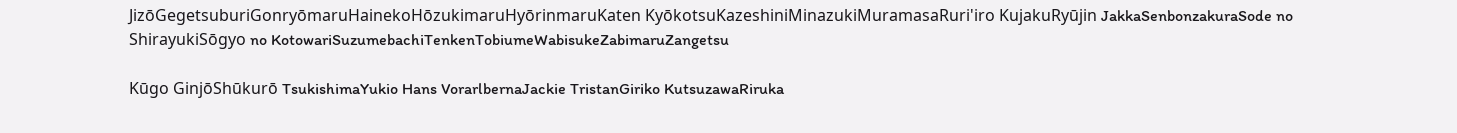JizōGegetsuburiGonryōmaruHainekoHōzukimaruHyōrinmaruKaten KyōkotsuKazeshiniMinazukiMuramasaRuri'iro KujakuRyūjin JakkaSenbonzakuraSode no ShirayukiSōgyo no KotowariSuzumebachiTenkenTobiumeWabisukeZabimaruZangetsu

Kūgo GinjōShūkurō TsukishimaYukio Hans VorarlbernaJackie TristanGiriko KutsuzawaRiruka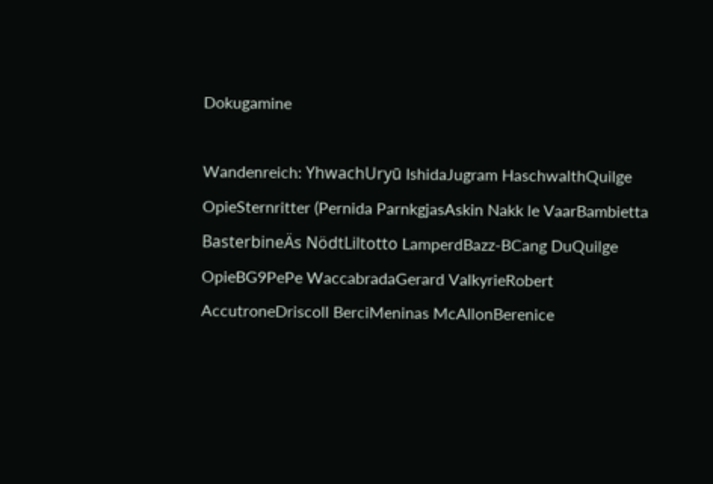Dokugamine

Wandenreich: YhwachUryū IshidaJugram HaschwalthQuilge OpieSternritter (Pernida ParnkgjasAskin Nakk le VaarBambietta BasterbineÄs NödtLiltotto LamperdBazz-BCang DuQuilge OpieBG9PePe WaccabradaGerard ValkyrieRobert AccutroneDriscoll BerciMeninas McAllonBerenice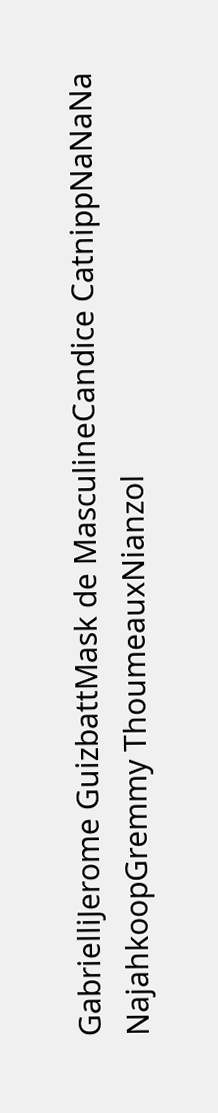GabrielliJerome GuizbattMask de MasculineCandice CatnippNaNaNa NajahkoopGremmy ThoumeauxNianzol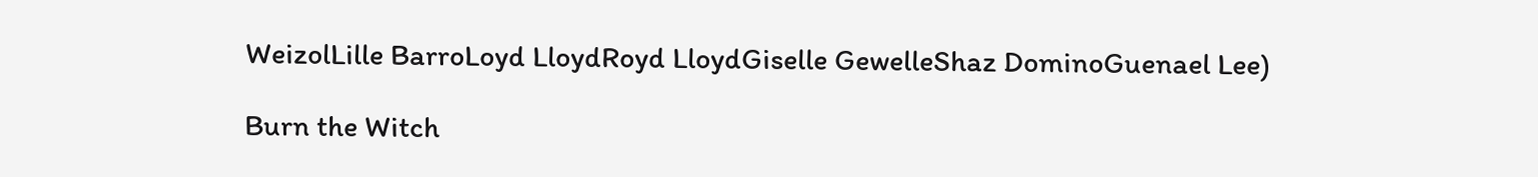WeizolLille BarroLoyd LloydRoyd LloydGiselle GewelleShaz DominoGuenael Lee)

Burn the Witch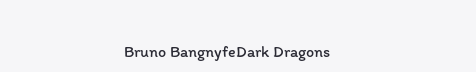Bruno BangnyfeDark Dragons